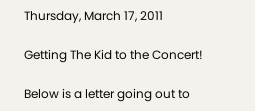Thursday, March 17, 2011

Getting The Kid to the Concert!

Below is a letter going out to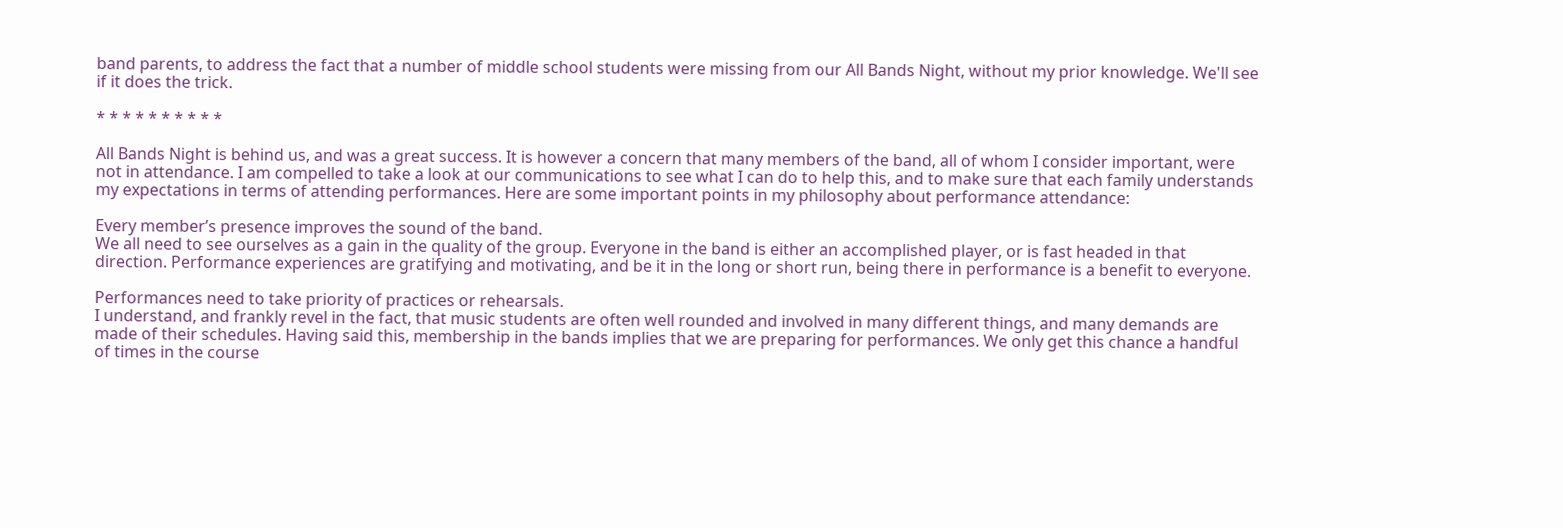band parents, to address the fact that a number of middle school students were missing from our All Bands Night, without my prior knowledge. We'll see if it does the trick.

* * * * * * * * * *

All Bands Night is behind us, and was a great success. It is however a concern that many members of the band, all of whom I consider important, were not in attendance. I am compelled to take a look at our communications to see what I can do to help this, and to make sure that each family understands my expectations in terms of attending performances. Here are some important points in my philosophy about performance attendance:

Every member’s presence improves the sound of the band.
We all need to see ourselves as a gain in the quality of the group. Everyone in the band is either an accomplished player, or is fast headed in that direction. Performance experiences are gratifying and motivating, and be it in the long or short run, being there in performance is a benefit to everyone.

Performances need to take priority of practices or rehearsals.
I understand, and frankly revel in the fact, that music students are often well rounded and involved in many different things, and many demands are made of their schedules. Having said this, membership in the bands implies that we are preparing for performances. We only get this chance a handful of times in the course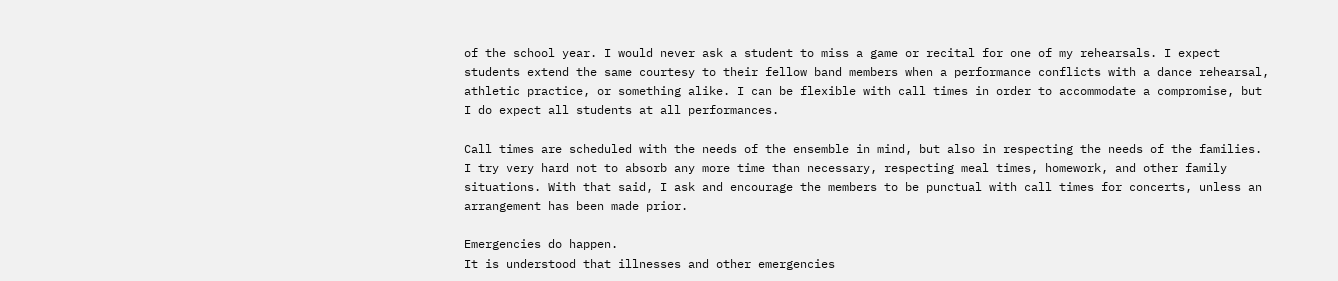of the school year. I would never ask a student to miss a game or recital for one of my rehearsals. I expect students extend the same courtesy to their fellow band members when a performance conflicts with a dance rehearsal, athletic practice, or something alike. I can be flexible with call times in order to accommodate a compromise, but I do expect all students at all performances.

Call times are scheduled with the needs of the ensemble in mind, but also in respecting the needs of the families.
I try very hard not to absorb any more time than necessary, respecting meal times, homework, and other family situations. With that said, I ask and encourage the members to be punctual with call times for concerts, unless an arrangement has been made prior.

Emergencies do happen.
It is understood that illnesses and other emergencies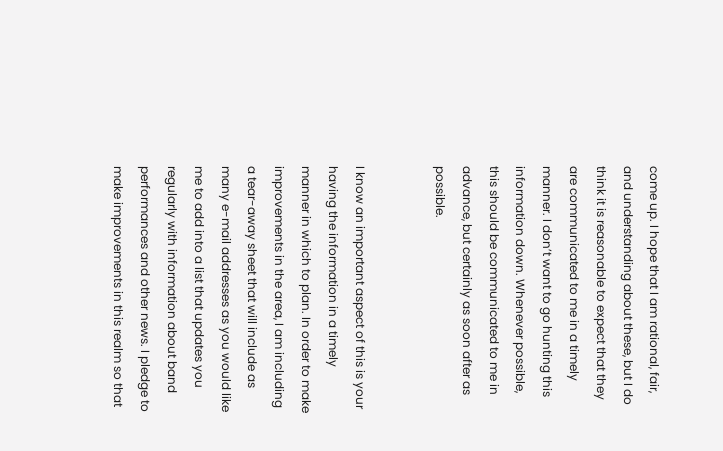come up. I hope that I am rational, fair, and understanding about these, but I do think it is reasonable to expect that they are communicated to me in a timely manner. I don’t want to go hunting this information down. Whenever possible, this should be communicated to me in advance, but certainly as soon after as possible.


I know an important aspect of this is your having the information in a timely manner in which to plan. In order to make improvements in the area, I am including a tear-away sheet that will include as many e-mail addresses as you would like me to add into a list that updates you regularly with information about band performances and other news. I pledge to make improvements in this realm so that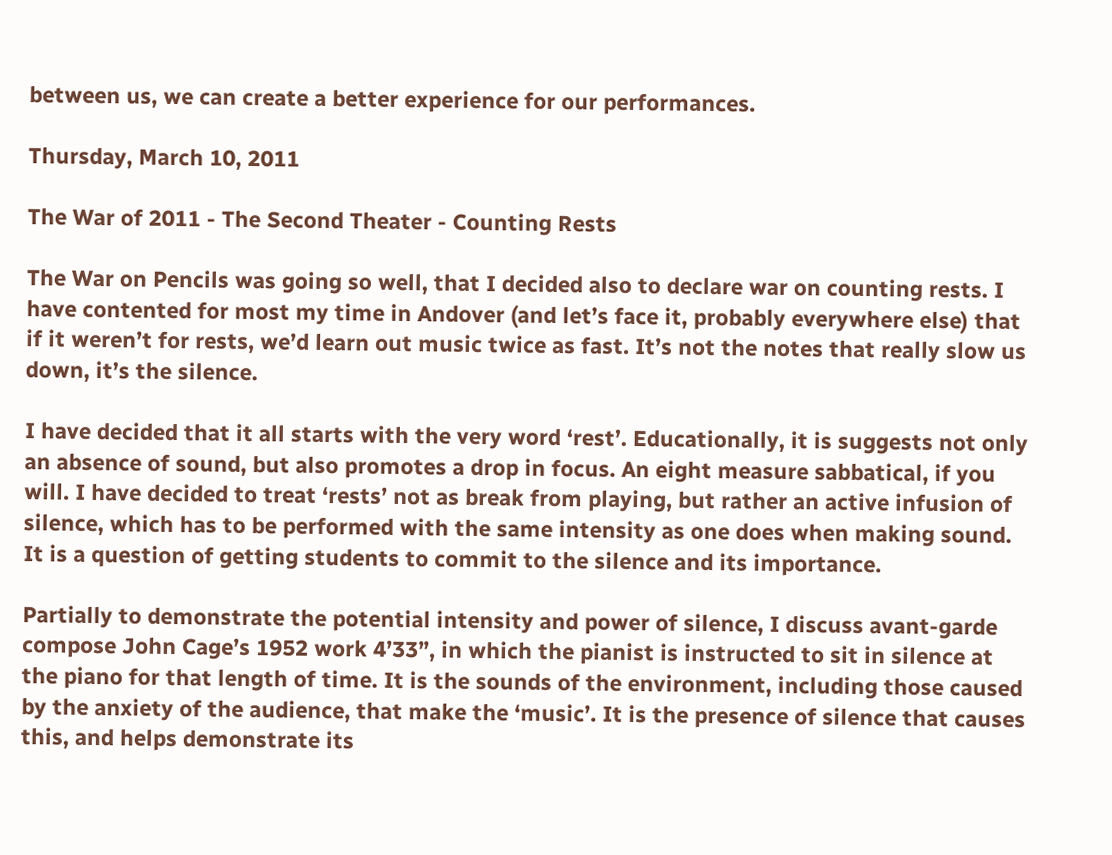between us, we can create a better experience for our performances.

Thursday, March 10, 2011

The War of 2011 - The Second Theater - Counting Rests

The War on Pencils was going so well, that I decided also to declare war on counting rests. I have contented for most my time in Andover (and let’s face it, probably everywhere else) that if it weren’t for rests, we’d learn out music twice as fast. It’s not the notes that really slow us down, it’s the silence.

I have decided that it all starts with the very word ‘rest’. Educationally, it is suggests not only an absence of sound, but also promotes a drop in focus. An eight measure sabbatical, if you will. I have decided to treat ‘rests’ not as break from playing, but rather an active infusion of silence, which has to be performed with the same intensity as one does when making sound. It is a question of getting students to commit to the silence and its importance.

Partially to demonstrate the potential intensity and power of silence, I discuss avant-garde compose John Cage’s 1952 work 4’33”, in which the pianist is instructed to sit in silence at the piano for that length of time. It is the sounds of the environment, including those caused by the anxiety of the audience, that make the ‘music’. It is the presence of silence that causes this, and helps demonstrate its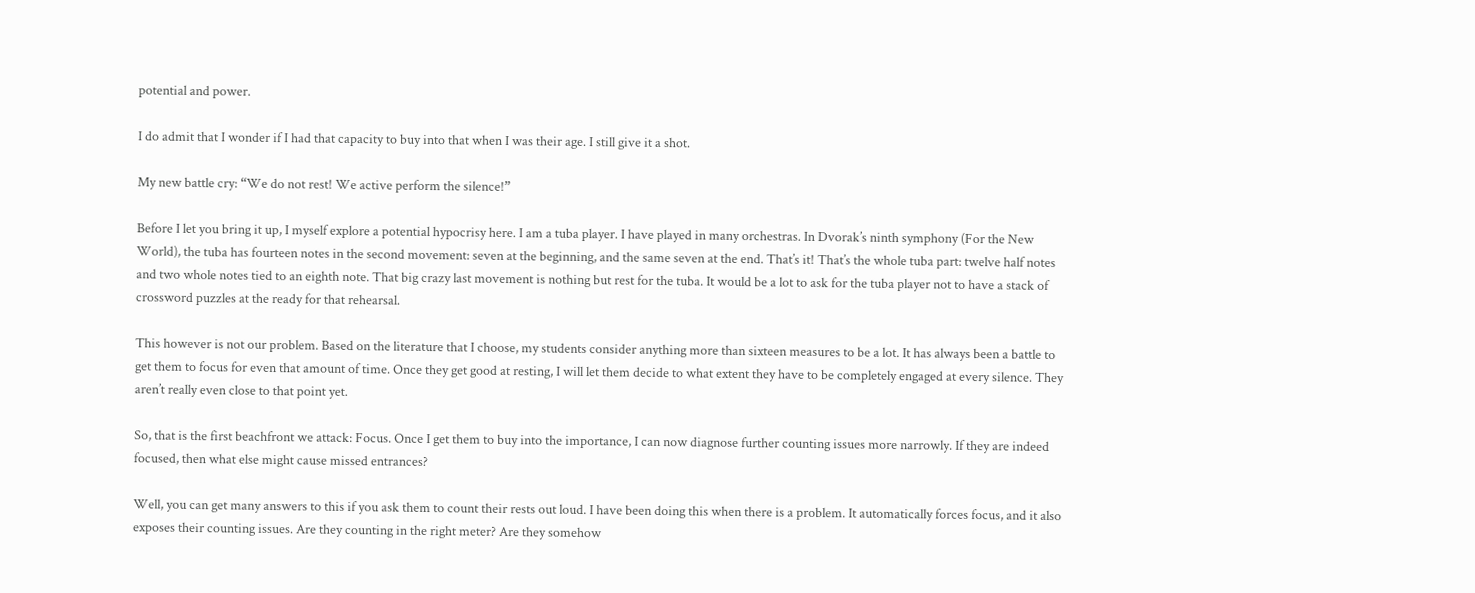potential and power.

I do admit that I wonder if I had that capacity to buy into that when I was their age. I still give it a shot.

My new battle cry: “We do not rest! We active perform the silence!”

Before I let you bring it up, I myself explore a potential hypocrisy here. I am a tuba player. I have played in many orchestras. In Dvorak’s ninth symphony (For the New World), the tuba has fourteen notes in the second movement: seven at the beginning, and the same seven at the end. That’s it! That’s the whole tuba part: twelve half notes and two whole notes tied to an eighth note. That big crazy last movement is nothing but rest for the tuba. It would be a lot to ask for the tuba player not to have a stack of crossword puzzles at the ready for that rehearsal.

This however is not our problem. Based on the literature that I choose, my students consider anything more than sixteen measures to be a lot. It has always been a battle to get them to focus for even that amount of time. Once they get good at resting, I will let them decide to what extent they have to be completely engaged at every silence. They aren’t really even close to that point yet.

So, that is the first beachfront we attack: Focus. Once I get them to buy into the importance, I can now diagnose further counting issues more narrowly. If they are indeed focused, then what else might cause missed entrances?

Well, you can get many answers to this if you ask them to count their rests out loud. I have been doing this when there is a problem. It automatically forces focus, and it also exposes their counting issues. Are they counting in the right meter? Are they somehow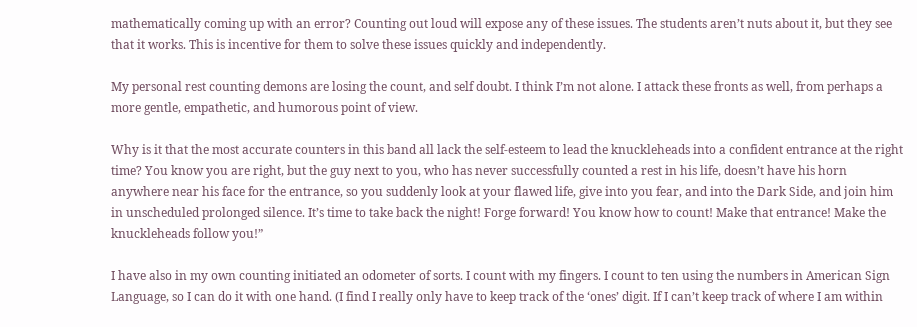mathematically coming up with an error? Counting out loud will expose any of these issues. The students aren’t nuts about it, but they see that it works. This is incentive for them to solve these issues quickly and independently.

My personal rest counting demons are losing the count, and self doubt. I think I’m not alone. I attack these fronts as well, from perhaps a more gentle, empathetic, and humorous point of view.

Why is it that the most accurate counters in this band all lack the self-esteem to lead the knuckleheads into a confident entrance at the right time? You know you are right, but the guy next to you, who has never successfully counted a rest in his life, doesn’t have his horn anywhere near his face for the entrance, so you suddenly look at your flawed life, give into you fear, and into the Dark Side, and join him in unscheduled prolonged silence. It’s time to take back the night! Forge forward! You know how to count! Make that entrance! Make the knuckleheads follow you!”

I have also in my own counting initiated an odometer of sorts. I count with my fingers. I count to ten using the numbers in American Sign Language, so I can do it with one hand. (I find I really only have to keep track of the ‘ones’ digit. If I can’t keep track of where I am within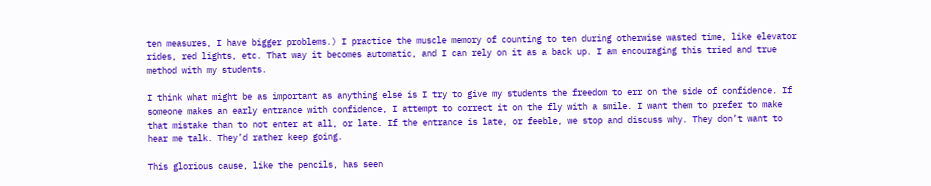ten measures, I have bigger problems.) I practice the muscle memory of counting to ten during otherwise wasted time, like elevator rides, red lights, etc. That way it becomes automatic, and I can rely on it as a back up. I am encouraging this tried and true method with my students.

I think what might be as important as anything else is I try to give my students the freedom to err on the side of confidence. If someone makes an early entrance with confidence, I attempt to correct it on the fly with a smile. I want them to prefer to make that mistake than to not enter at all, or late. If the entrance is late, or feeble, we stop and discuss why. They don’t want to hear me talk. They’d rather keep going.

This glorious cause, like the pencils, has seen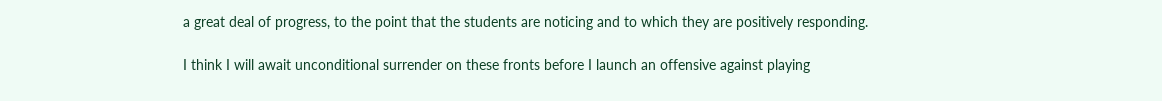a great deal of progress, to the point that the students are noticing and to which they are positively responding.

I think I will await unconditional surrender on these fronts before I launch an offensive against playing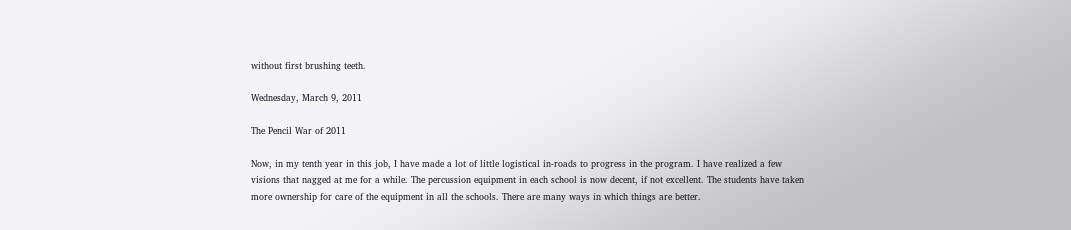without first brushing teeth.

Wednesday, March 9, 2011

The Pencil War of 2011

Now, in my tenth year in this job, I have made a lot of little logistical in-roads to progress in the program. I have realized a few visions that nagged at me for a while. The percussion equipment in each school is now decent, if not excellent. The students have taken more ownership for care of the equipment in all the schools. There are many ways in which things are better.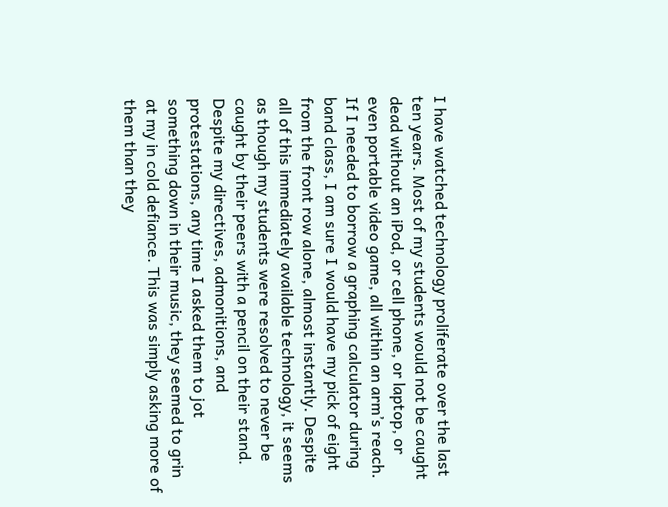I have watched technology proliferate over the last ten years. Most of my students would not be caught dead without an iPod, or cell phone, or laptop, or even portable video game, all within an arm’s reach. If I needed to borrow a graphing calculator during band class, I am sure I would have my pick of eight from the front row alone, almost instantly. Despite all of this immediately available technology, it seems as though my students were resolved to never be caught by their peers with a pencil on their stand. Despite my directives, admonitions, and protestations, any time I asked them to jot something down in their music, they seemed to grin at my in cold defiance. This was simply asking more of them than they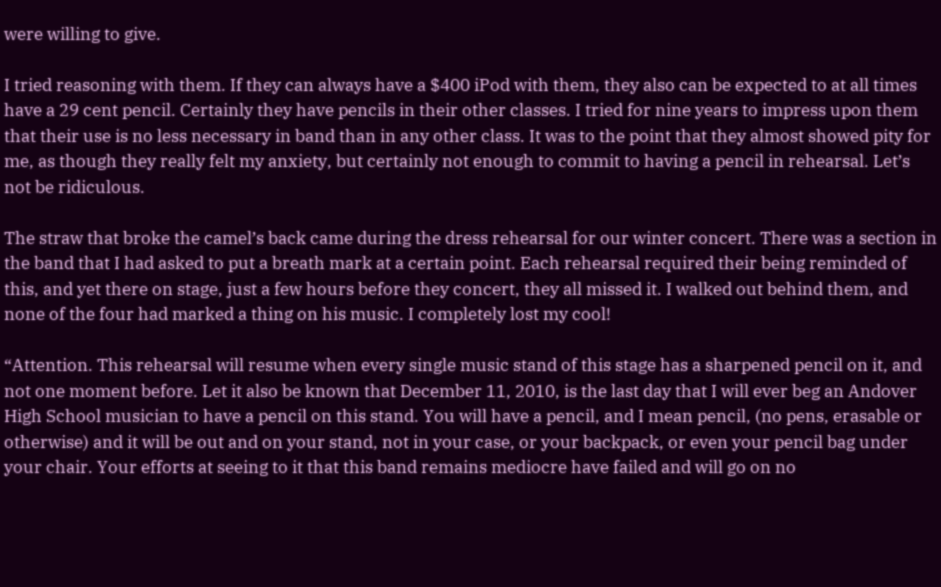were willing to give.

I tried reasoning with them. If they can always have a $400 iPod with them, they also can be expected to at all times have a 29 cent pencil. Certainly they have pencils in their other classes. I tried for nine years to impress upon them that their use is no less necessary in band than in any other class. It was to the point that they almost showed pity for me, as though they really felt my anxiety, but certainly not enough to commit to having a pencil in rehearsal. Let’s not be ridiculous.

The straw that broke the camel’s back came during the dress rehearsal for our winter concert. There was a section in the band that I had asked to put a breath mark at a certain point. Each rehearsal required their being reminded of this, and yet there on stage, just a few hours before they concert, they all missed it. I walked out behind them, and none of the four had marked a thing on his music. I completely lost my cool!

“Attention. This rehearsal will resume when every single music stand of this stage has a sharpened pencil on it, and not one moment before. Let it also be known that December 11, 2010, is the last day that I will ever beg an Andover High School musician to have a pencil on this stand. You will have a pencil, and I mean pencil, (no pens, erasable or otherwise) and it will be out and on your stand, not in your case, or your backpack, or even your pencil bag under your chair. Your efforts at seeing to it that this band remains mediocre have failed and will go on no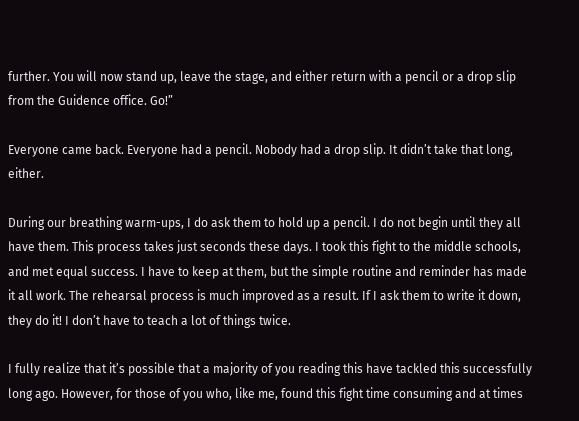further. You will now stand up, leave the stage, and either return with a pencil or a drop slip from the Guidence office. Go!”

Everyone came back. Everyone had a pencil. Nobody had a drop slip. It didn’t take that long, either.

During our breathing warm-ups, I do ask them to hold up a pencil. I do not begin until they all have them. This process takes just seconds these days. I took this fight to the middle schools, and met equal success. I have to keep at them, but the simple routine and reminder has made it all work. The rehearsal process is much improved as a result. If I ask them to write it down, they do it! I don’t have to teach a lot of things twice.

I fully realize that it’s possible that a majority of you reading this have tackled this successfully long ago. However, for those of you who, like me, found this fight time consuming and at times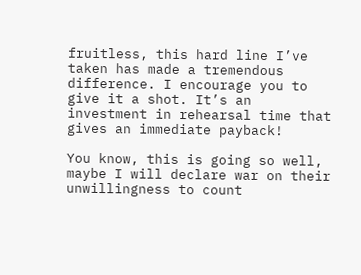fruitless, this hard line I’ve taken has made a tremendous difference. I encourage you to give it a shot. It’s an investment in rehearsal time that gives an immediate payback!

You know, this is going so well, maybe I will declare war on their unwillingness to count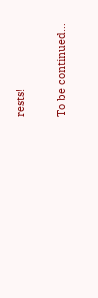rests!

To be continued…